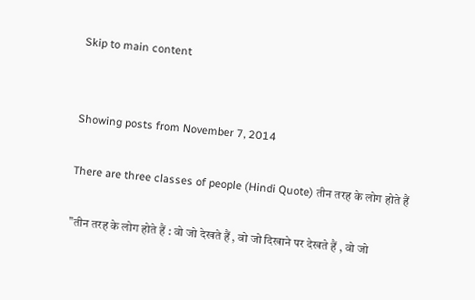Skip to main content


Showing posts from November 7, 2014

There are three classes of people (Hindi Quote) तीन तरह के लोग होते हैं

"तीन तरह के लोग होते हैं : वो जो देखते हैं , वो जो दिखाने पर देखते हैं , वो जो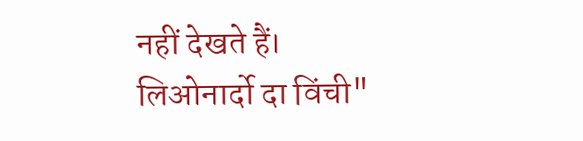नहीं देखते हैं। लिओनार्दो दा विंची"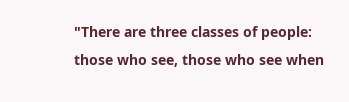"There are three classes of people: those who see, those who see when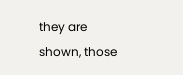they are shown, those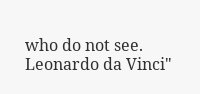who do not see. Leonardo da Vinci"